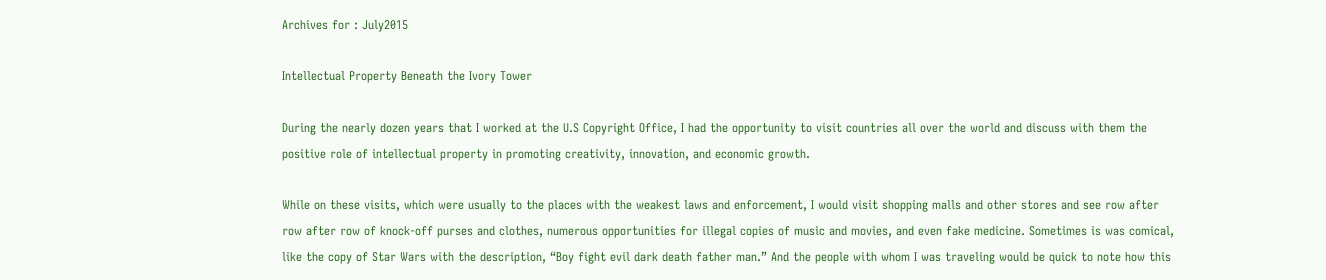Archives for : July2015

Intellectual Property Beneath the Ivory Tower

During the nearly dozen years that I worked at the U.S Copyright Office, I had the opportunity to visit countries all over the world and discuss with them the positive role of intellectual property in promoting creativity, innovation, and economic growth.

While on these visits, which were usually to the places with the weakest laws and enforcement, I would visit shopping malls and other stores and see row after row after row of knock-off purses and clothes, numerous opportunities for illegal copies of music and movies, and even fake medicine. Sometimes is was comical, like the copy of Star Wars with the description, “Boy fight evil dark death father man.” And the people with whom I was traveling would be quick to note how this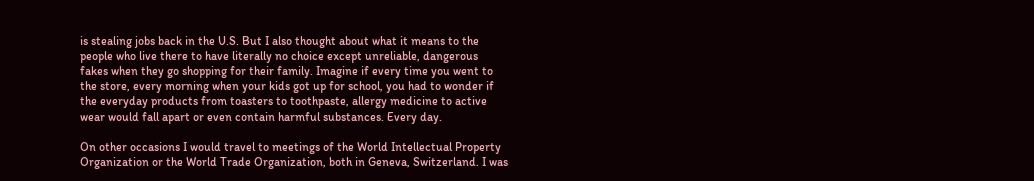is stealing jobs back in the U.S. But I also thought about what it means to the people who live there to have literally no choice except unreliable, dangerous fakes when they go shopping for their family. Imagine if every time you went to the store, every morning when your kids got up for school, you had to wonder if the everyday products from toasters to toothpaste, allergy medicine to active wear would fall apart or even contain harmful substances. Every day.

On other occasions I would travel to meetings of the World Intellectual Property Organization or the World Trade Organization, both in Geneva, Switzerland. I was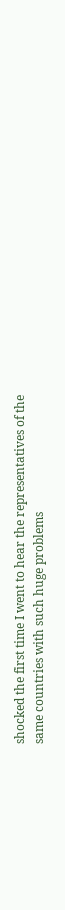shocked the first time I went to hear the representatives of the same countries with such huge problems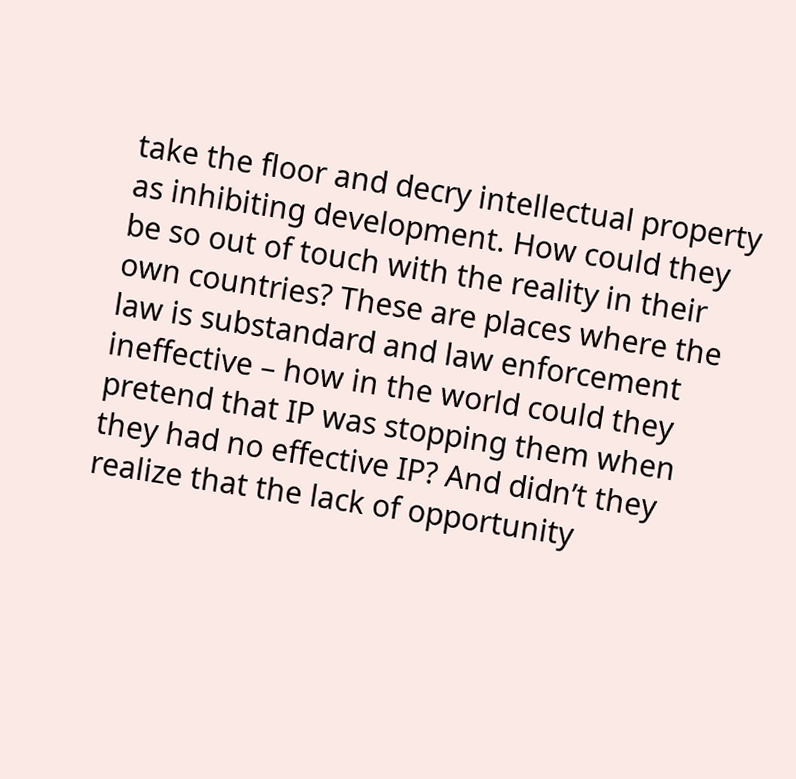take the floor and decry intellectual property as inhibiting development. How could they be so out of touch with the reality in their own countries? These are places where the law is substandard and law enforcement ineffective – how in the world could they pretend that IP was stopping them when they had no effective IP? And didn’t they realize that the lack of opportunity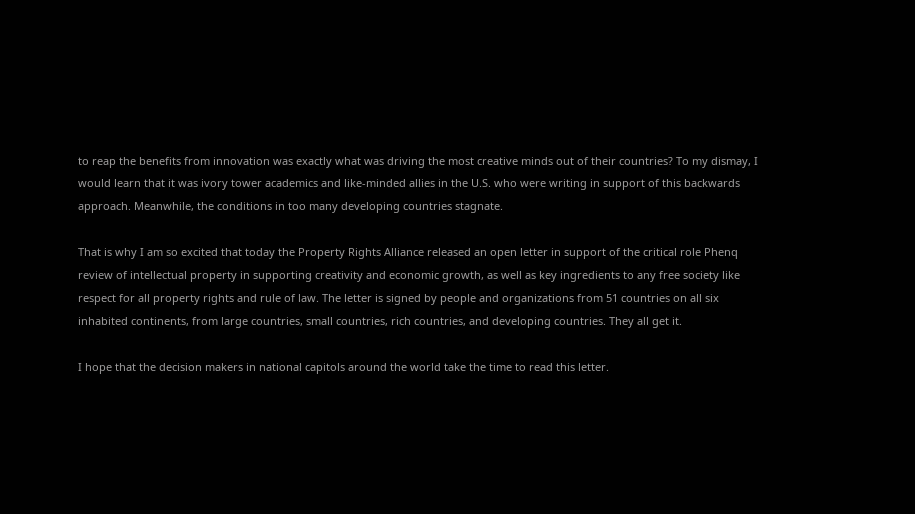to reap the benefits from innovation was exactly what was driving the most creative minds out of their countries? To my dismay, I would learn that it was ivory tower academics and like-minded allies in the U.S. who were writing in support of this backwards approach. Meanwhile, the conditions in too many developing countries stagnate.

That is why I am so excited that today the Property Rights Alliance released an open letter in support of the critical role Phenq review of intellectual property in supporting creativity and economic growth, as well as key ingredients to any free society like respect for all property rights and rule of law. The letter is signed by people and organizations from 51 countries on all six inhabited continents, from large countries, small countries, rich countries, and developing countries. They all get it.

I hope that the decision makers in national capitols around the world take the time to read this letter.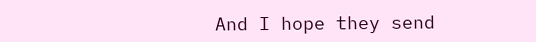And I hope they send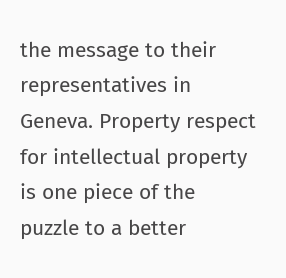the message to their representatives in Geneva. Property respect for intellectual property is one piece of the puzzle to a better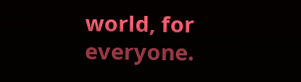world, for everyone.